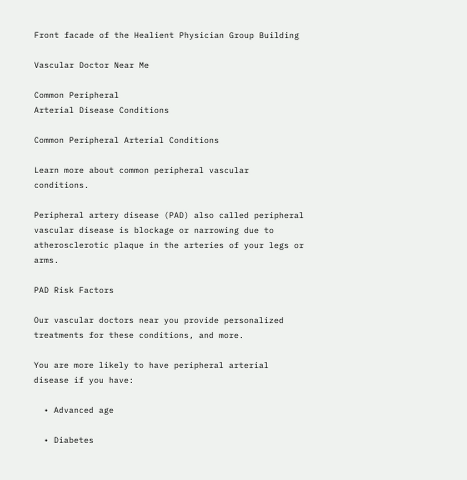Front facade of the Healient Physician Group Building

Vascular Doctor Near Me

Common Peripheral
Arterial Disease Conditions

Common Peripheral Arterial Conditions

Learn more about common peripheral vascular conditions.

Peripheral artery disease (PAD) also called peripheral vascular disease is blockage or narrowing due to atherosclerotic plaque in the arteries of your legs or arms.

PAD Risk Factors

Our vascular doctors near you provide personalized treatments for these conditions, and more.

You are more likely to have peripheral arterial disease if you have:

  • Advanced age

  • Diabetes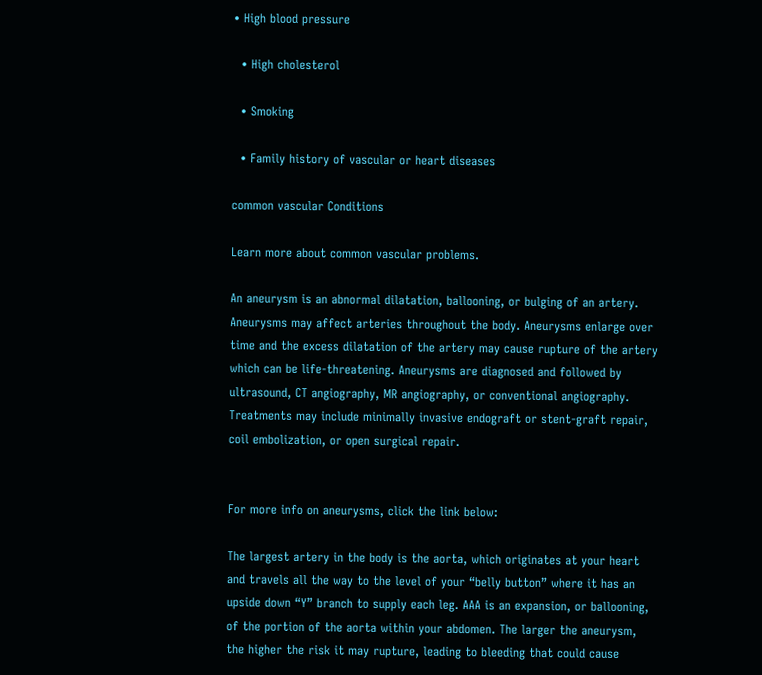• High blood pressure

  • High cholesterol

  • Smoking

  • Family history of vascular or heart diseases

common vascular Conditions

Learn more about common vascular problems.

An aneurysm is an abnormal dilatation, ballooning, or bulging of an artery. Aneurysms may affect arteries throughout the body. Aneurysms enlarge over time and the excess dilatation of the artery may cause rupture of the artery which can be life-threatening. Aneurysms are diagnosed and followed by ultrasound, CT angiography, MR angiography, or conventional angiography. Treatments may include minimally invasive endograft or stent-graft repair, coil embolization, or open surgical repair.


For more info on aneurysms, click the link below:

The largest artery in the body is the aorta, which originates at your heart and travels all the way to the level of your “belly button” where it has an upside down “Y” branch to supply each leg. AAA is an expansion, or ballooning, of the portion of the aorta within your abdomen. The larger the aneurysm, the higher the risk it may rupture, leading to bleeding that could cause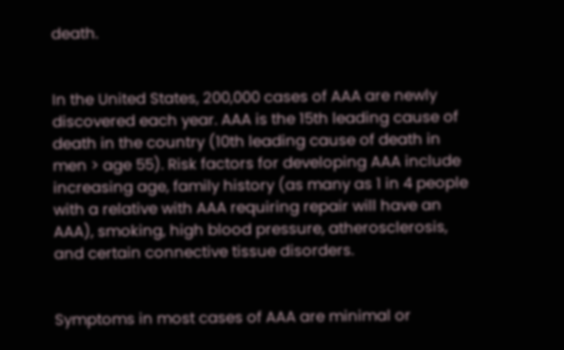death.


In the United States, 200,000 cases of AAA are newly discovered each year. AAA is the 15th leading cause of death in the country (10th leading cause of death in men > age 55). Risk factors for developing AAA include increasing age, family history (as many as 1 in 4 people with a relative with AAA requiring repair will have an AAA), smoking, high blood pressure, atherosclerosis, and certain connective tissue disorders.


Symptoms in most cases of AAA are minimal or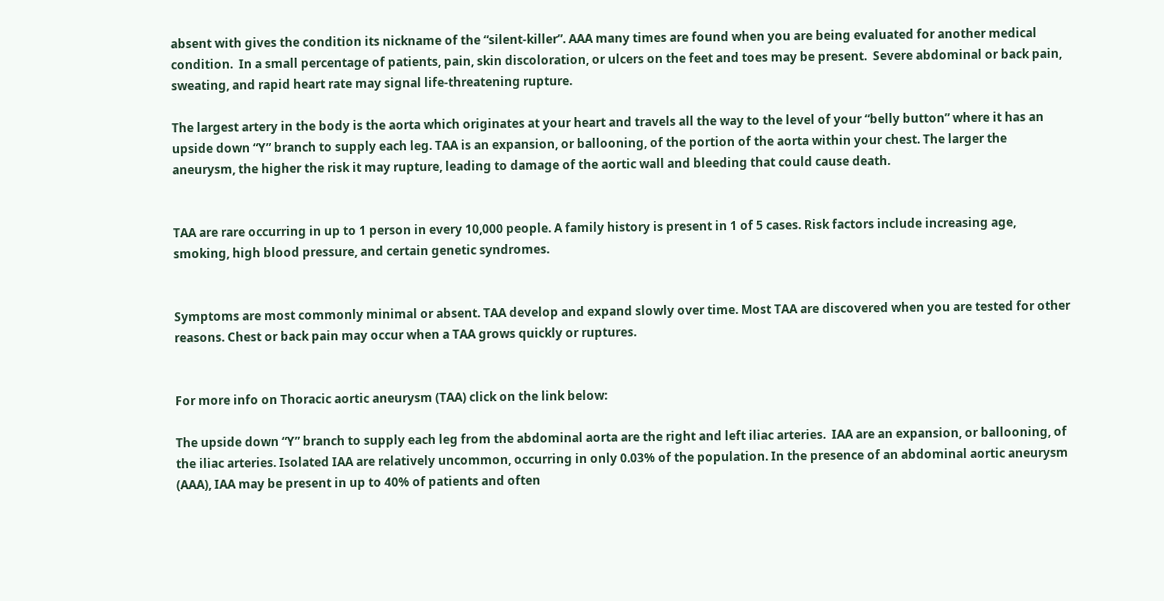absent with gives the condition its nickname of the “silent-killer”. AAA many times are found when you are being evaluated for another medical condition.  In a small percentage of patients, pain, skin discoloration, or ulcers on the feet and toes may be present.  Severe abdominal or back pain, sweating, and rapid heart rate may signal life-threatening rupture.

The largest artery in the body is the aorta which originates at your heart and travels all the way to the level of your “belly button” where it has an upside down “Y” branch to supply each leg. TAA is an expansion, or ballooning, of the portion of the aorta within your chest. The larger the aneurysm, the higher the risk it may rupture, leading to damage of the aortic wall and bleeding that could cause death.


TAA are rare occurring in up to 1 person in every 10,000 people. A family history is present in 1 of 5 cases. Risk factors include increasing age, smoking, high blood pressure, and certain genetic syndromes.


Symptoms are most commonly minimal or absent. TAA develop and expand slowly over time. Most TAA are discovered when you are tested for other reasons. Chest or back pain may occur when a TAA grows quickly or ruptures.


For more info on Thoracic aortic aneurysm (TAA) click on the link below:

The upside down “Y” branch to supply each leg from the abdominal aorta are the right and left iliac arteries.  IAA are an expansion, or ballooning, of the iliac arteries. Isolated IAA are relatively uncommon, occurring in only 0.03% of the population. In the presence of an abdominal aortic aneurysm (AAA), IAA may be present in up to 40% of patients and often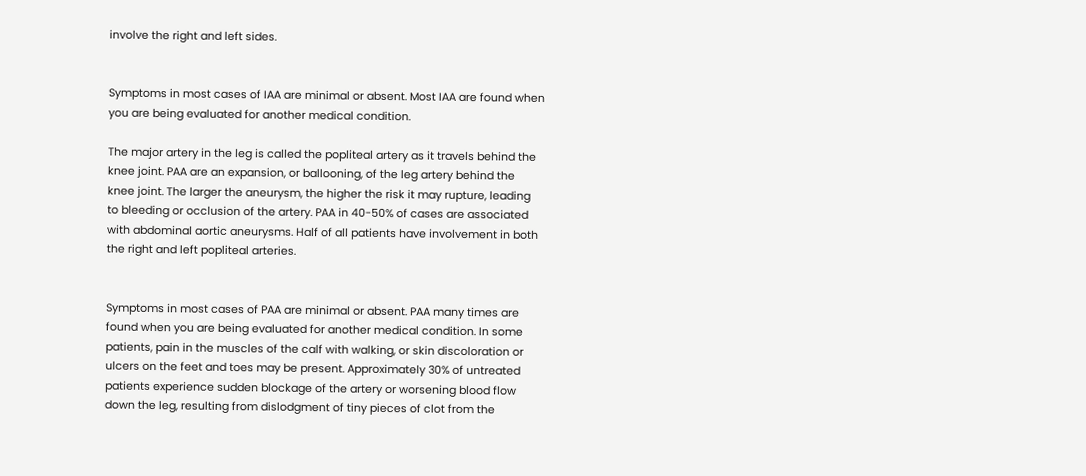involve the right and left sides.


Symptoms in most cases of IAA are minimal or absent. Most IAA are found when you are being evaluated for another medical condition.

The major artery in the leg is called the popliteal artery as it travels behind the knee joint. PAA are an expansion, or ballooning, of the leg artery behind the knee joint. The larger the aneurysm, the higher the risk it may rupture, leading to bleeding or occlusion of the artery. PAA in 40-50% of cases are associated with abdominal aortic aneurysms. Half of all patients have involvement in both the right and left popliteal arteries.


Symptoms in most cases of PAA are minimal or absent. PAA many times are found when you are being evaluated for another medical condition. In some patients, pain in the muscles of the calf with walking, or skin discoloration or ulcers on the feet and toes may be present. Approximately 30% of untreated patients experience sudden blockage of the artery or worsening blood flow down the leg, resulting from dislodgment of tiny pieces of clot from the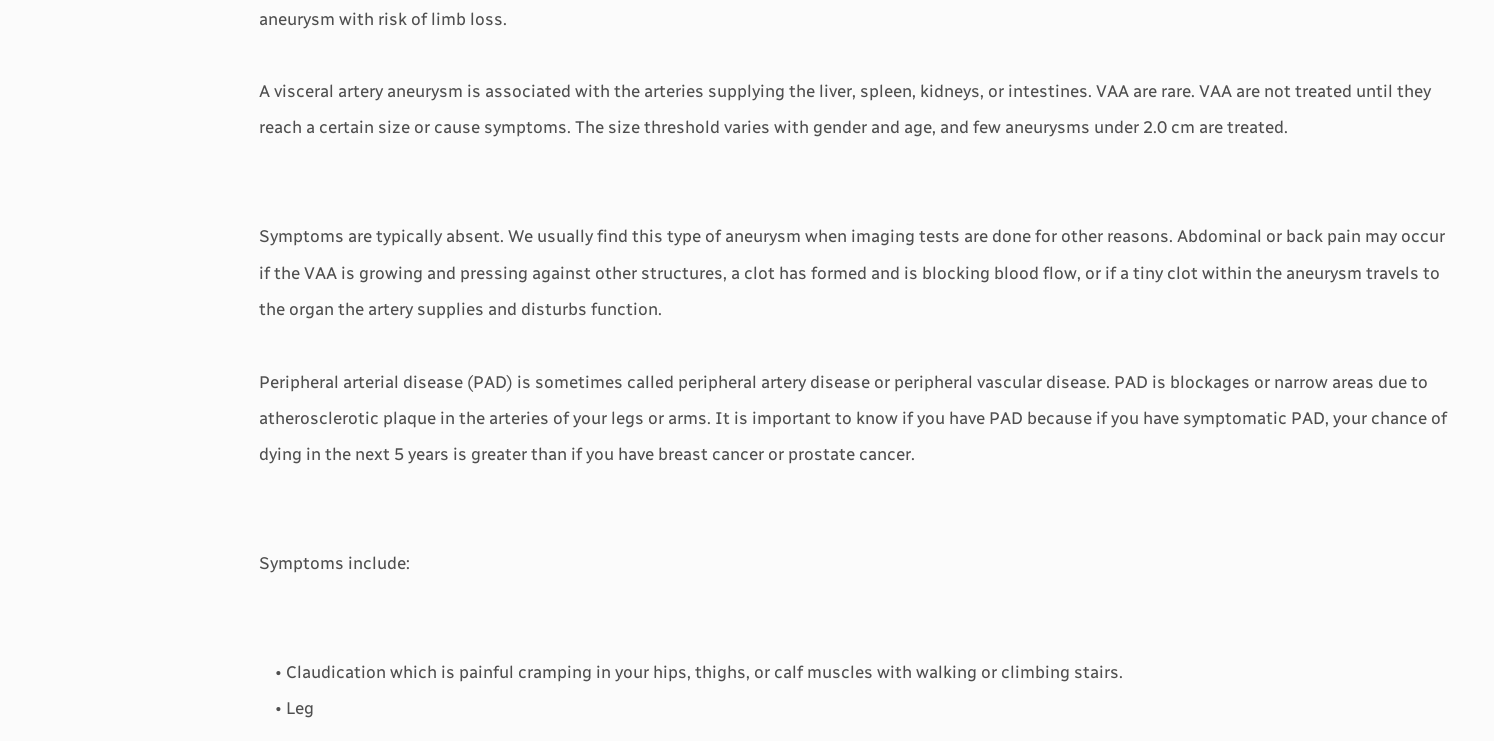aneurysm with risk of limb loss.

A visceral artery aneurysm is associated with the arteries supplying the liver, spleen, kidneys, or intestines. VAA are rare. VAA are not treated until they reach a certain size or cause symptoms. The size threshold varies with gender and age, and few aneurysms under 2.0 cm are treated.


Symptoms are typically absent. We usually find this type of aneurysm when imaging tests are done for other reasons. Abdominal or back pain may occur if the VAA is growing and pressing against other structures, a clot has formed and is blocking blood flow, or if a tiny clot within the aneurysm travels to the organ the artery supplies and disturbs function.

Peripheral arterial disease (PAD) is sometimes called peripheral artery disease or peripheral vascular disease. PAD is blockages or narrow areas due to atherosclerotic plaque in the arteries of your legs or arms. It is important to know if you have PAD because if you have symptomatic PAD, your chance of dying in the next 5 years is greater than if you have breast cancer or prostate cancer.


Symptoms include:


    • Claudication which is painful cramping in your hips, thighs, or calf muscles with walking or climbing stairs.
    • Leg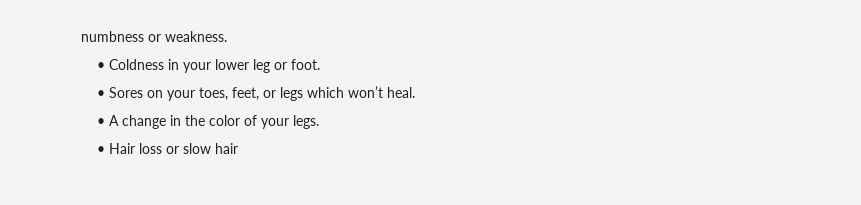numbness or weakness.
    • Coldness in your lower leg or foot.
    • Sores on your toes, feet, or legs which won’t heal.
    • A change in the color of your legs.
    • Hair loss or slow hair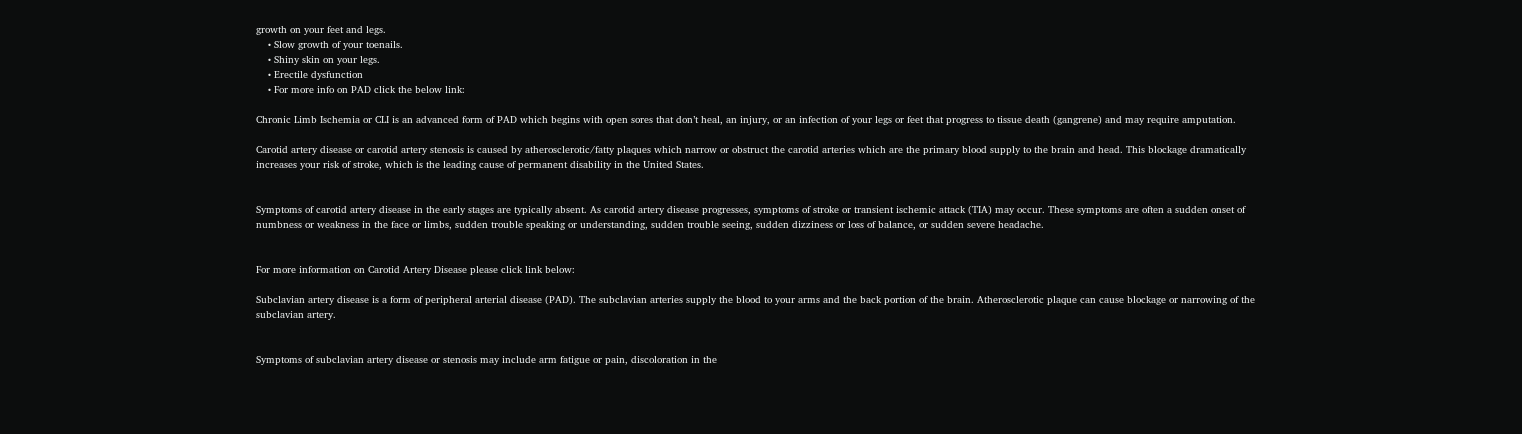growth on your feet and legs.
    • Slow growth of your toenails.
    • Shiny skin on your legs.
    • Erectile dysfunction
    • For more info on PAD click the below link:

Chronic Limb Ischemia or CLI is an advanced form of PAD which begins with open sores that don’t heal, an injury, or an infection of your legs or feet that progress to tissue death (gangrene) and may require amputation.

Carotid artery disease or carotid artery stenosis is caused by atherosclerotic/fatty plaques which narrow or obstruct the carotid arteries which are the primary blood supply to the brain and head. This blockage dramatically increases your risk of stroke, which is the leading cause of permanent disability in the United States.


Symptoms of carotid artery disease in the early stages are typically absent. As carotid artery disease progresses, symptoms of stroke or transient ischemic attack (TIA) may occur. These symptoms are often a sudden onset of numbness or weakness in the face or limbs, sudden trouble speaking or understanding, sudden trouble seeing, sudden dizziness or loss of balance, or sudden severe headache.


For more information on Carotid Artery Disease please click link below:

Subclavian artery disease is a form of peripheral arterial disease (PAD). The subclavian arteries supply the blood to your arms and the back portion of the brain. Atherosclerotic plaque can cause blockage or narrowing of the subclavian artery.


Symptoms of subclavian artery disease or stenosis may include arm fatigue or pain, discoloration in the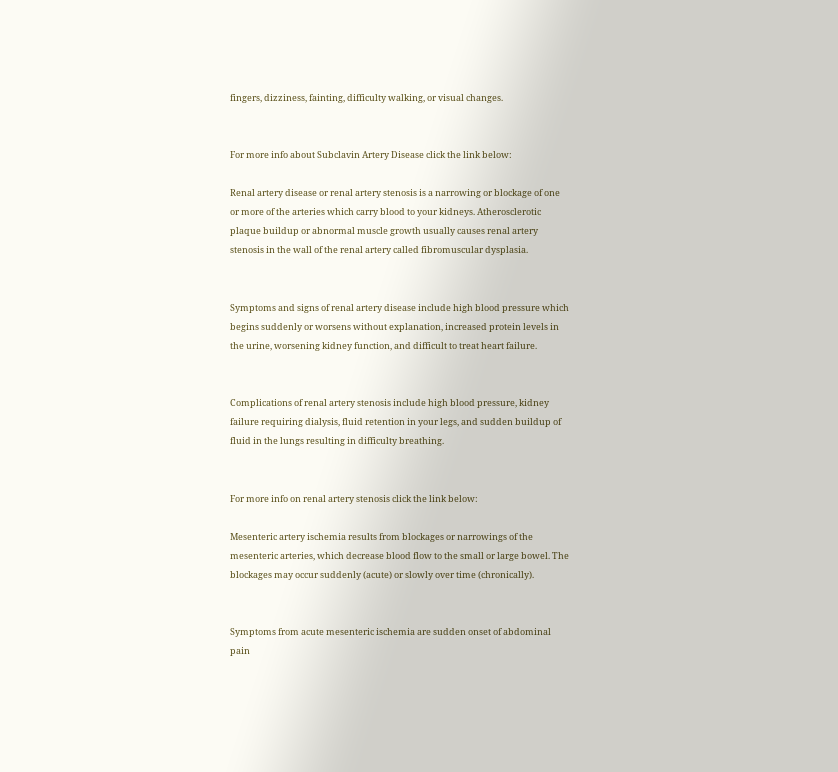fingers, dizziness, fainting, difficulty walking, or visual changes.


For more info about Subclavin Artery Disease click the link below:

Renal artery disease or renal artery stenosis is a narrowing or blockage of one or more of the arteries which carry blood to your kidneys. Atherosclerotic plaque buildup or abnormal muscle growth usually causes renal artery stenosis in the wall of the renal artery called fibromuscular dysplasia.


Symptoms and signs of renal artery disease include high blood pressure which begins suddenly or worsens without explanation, increased protein levels in the urine, worsening kidney function, and difficult to treat heart failure.


Complications of renal artery stenosis include high blood pressure, kidney failure requiring dialysis, fluid retention in your legs, and sudden buildup of fluid in the lungs resulting in difficulty breathing.


For more info on renal artery stenosis click the link below:

Mesenteric artery ischemia results from blockages or narrowings of the mesenteric arteries, which decrease blood flow to the small or large bowel. The blockages may occur suddenly (acute) or slowly over time (chronically).


Symptoms from acute mesenteric ischemia are sudden onset of abdominal pain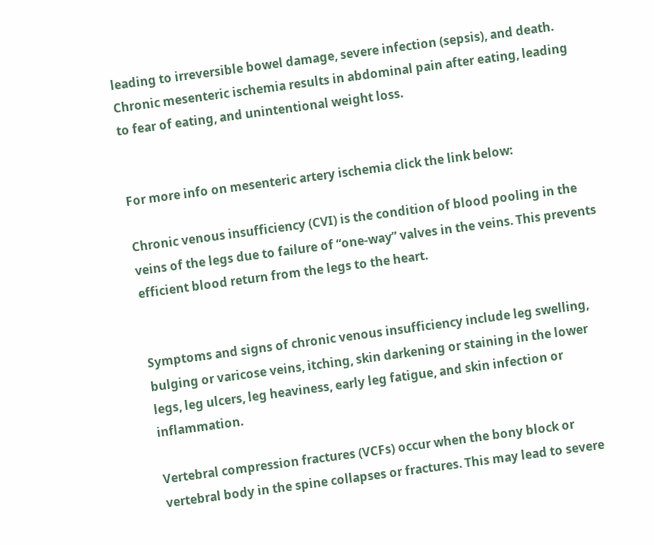leading to irreversible bowel damage, severe infection (sepsis), and death. Chronic mesenteric ischemia results in abdominal pain after eating, leading to fear of eating, and unintentional weight loss.


For more info on mesenteric artery ischemia click the link below:

Chronic venous insufficiency (CVI) is the condition of blood pooling in the veins of the legs due to failure of “one-way” valves in the veins. This prevents efficient blood return from the legs to the heart.


Symptoms and signs of chronic venous insufficiency include leg swelling, bulging or varicose veins, itching, skin darkening or staining in the lower legs, leg ulcers, leg heaviness, early leg fatigue, and skin infection or inflammation.

Vertebral compression fractures (VCFs) occur when the bony block or vertebral body in the spine collapses or fractures. This may lead to severe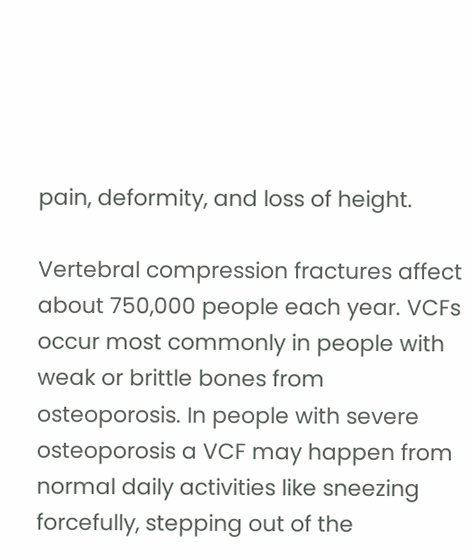pain, deformity, and loss of height.

Vertebral compression fractures affect about 750,000 people each year. VCFs occur most commonly in people with weak or brittle bones from osteoporosis. In people with severe osteoporosis a VCF may happen from normal daily activities like sneezing forcefully, stepping out of the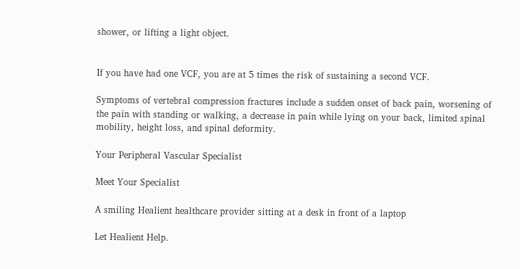shower, or lifting a light object.


If you have had one VCF, you are at 5 times the risk of sustaining a second VCF.

Symptoms of vertebral compression fractures include a sudden onset of back pain, worsening of the pain with standing or walking, a decrease in pain while lying on your back, limited spinal mobility, height loss, and spinal deformity.

Your Peripheral Vascular Specialist

Meet Your Specialist

A smiling Healient healthcare provider sitting at a desk in front of a laptop

Let Healient Help.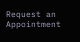Request an Appointment